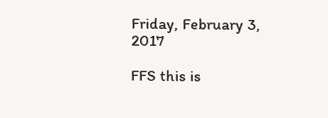Friday, February 3, 2017

FFS this is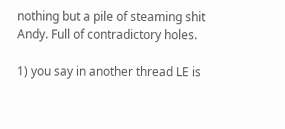nothing but a pile of steaming shit Andy. Full of contradictory holes.

1) you say in another thread LE is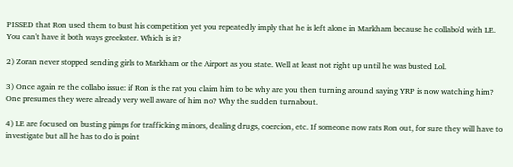PISSED that Ron used them to bust his competition yet you repeatedly imply that he is left alone in Markham because he collabo'd with LE. You can't have it both ways greekster. Which is it?

2) Zoran never stopped sending girls to Markham or the Airport as you state. Well at least not right up until he was busted Lol.

3) Once again re the collabo issue: if Ron is the rat you claim him to be why are you then turning around saying YRP is now watching him? One presumes they were already very well aware of him no? Why the sudden turnabout.

4) LE are focused on busting pimps for trafficking minors, dealing drugs, coercion, etc. If someone now rats Ron out, for sure they will have to investigate but all he has to do is point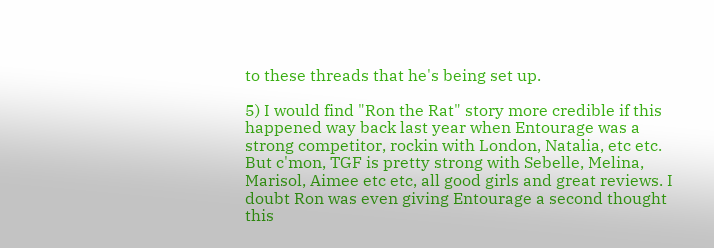to these threads that he's being set up.

5) I would find "Ron the Rat" story more credible if this happened way back last year when Entourage was a strong competitor, rockin with London, Natalia, etc etc. But c'mon, TGF is pretty strong with Sebelle, Melina, Marisol, Aimee etc etc, all good girls and great reviews. I doubt Ron was even giving Entourage a second thought this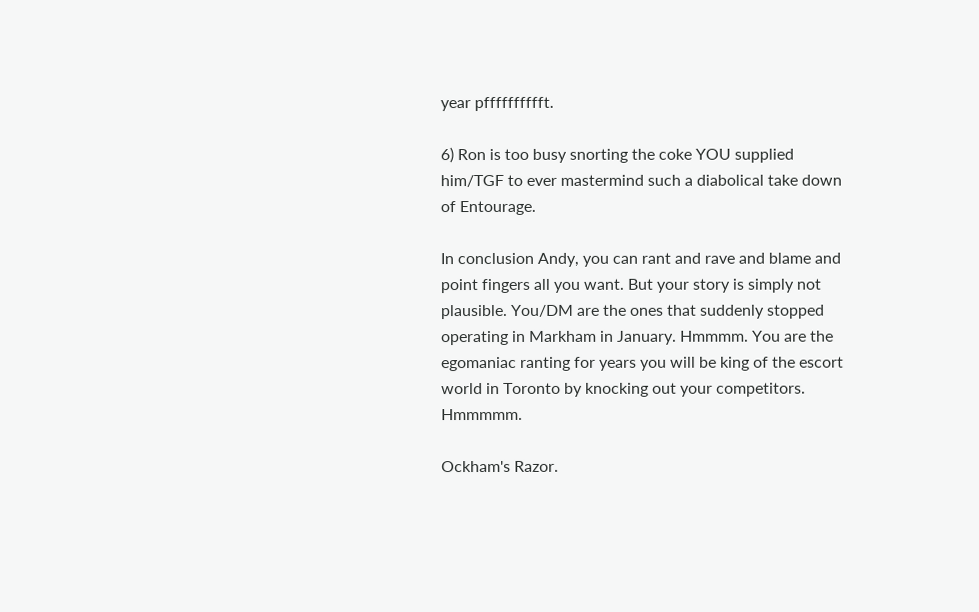year pfffffffffft.

6) Ron is too busy snorting the coke YOU supplied him/TGF to ever mastermind such a diabolical take down of Entourage.

In conclusion Andy, you can rant and rave and blame and point fingers all you want. But your story is simply not plausible. You/DM are the ones that suddenly stopped operating in Markham in January. Hmmmm. You are the egomaniac ranting for years you will be king of the escort world in Toronto by knocking out your competitors. Hmmmmm.

Ockham's Razor.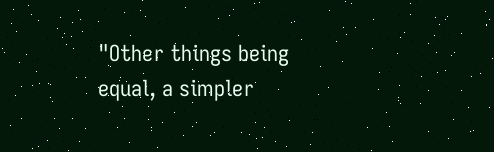"Other things being equal, a simpler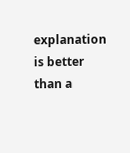explanation is better than a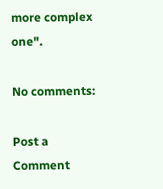more complex one".

No comments:

Post a Comment